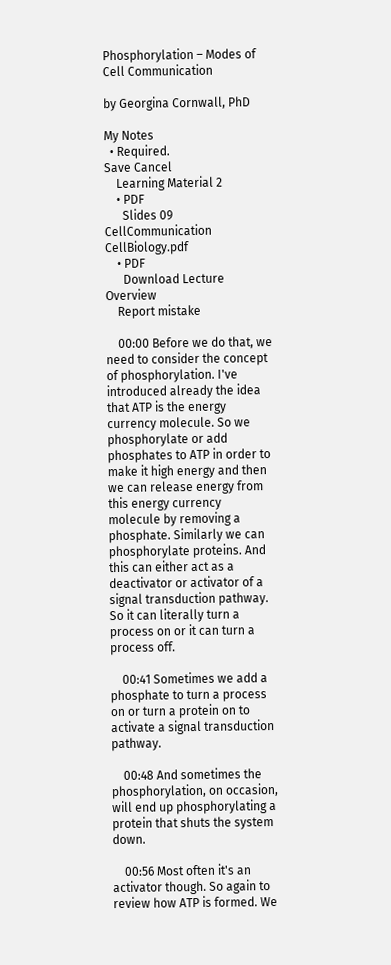Phosphorylation – Modes of Cell Communication

by Georgina Cornwall, PhD

My Notes
  • Required.
Save Cancel
    Learning Material 2
    • PDF
      Slides 09 CellCommunication CellBiology.pdf
    • PDF
      Download Lecture Overview
    Report mistake

    00:00 Before we do that, we need to consider the concept of phosphorylation. I've introduced already the idea that ATP is the energy currency molecule. So we phosphorylate or add phosphates to ATP in order to make it high energy and then we can release energy from this energy currency molecule by removing a phosphate. Similarly we can phosphorylate proteins. And this can either act as a deactivator or activator of a signal transduction pathway. So it can literally turn a process on or it can turn a process off.

    00:41 Sometimes we add a phosphate to turn a process on or turn a protein on to activate a signal transduction pathway.

    00:48 And sometimes the phosphorylation, on occasion, will end up phosphorylating a protein that shuts the system down.

    00:56 Most often it's an activator though. So again to review how ATP is formed. We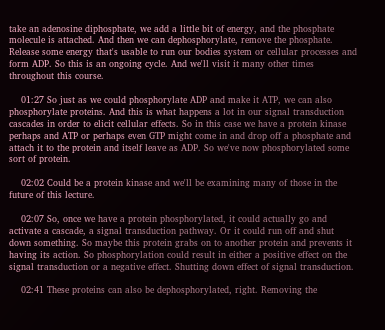take an adenosine diphosphate, we add a little bit of energy, and the phosphate molecule is attached. And then we can dephosphorylate, remove the phosphate. Release some energy that's usable to run our bodies system or cellular processes and form ADP. So this is an ongoing cycle. And we'll visit it many other times throughout this course.

    01:27 So just as we could phosphorylate ADP and make it ATP, we can also phosphorylate proteins. And this is what happens a lot in our signal transduction cascades in order to elicit cellular effects. So in this case we have a protein kinase perhaps and ATP or perhaps even GTP might come in and drop off a phosphate and attach it to the protein and itself leave as ADP. So we've now phosphorylated some sort of protein.

    02:02 Could be a protein kinase and we'll be examining many of those in the future of this lecture.

    02:07 So, once we have a protein phosphorylated, it could actually go and activate a cascade, a signal transduction pathway. Or it could run off and shut down something. So maybe this protein grabs on to another protein and prevents it having its action. So phosphorylation could result in either a positive effect on the signal transduction or a negative effect. Shutting down effect of signal transduction.

    02:41 These proteins can also be dephosphorylated, right. Removing the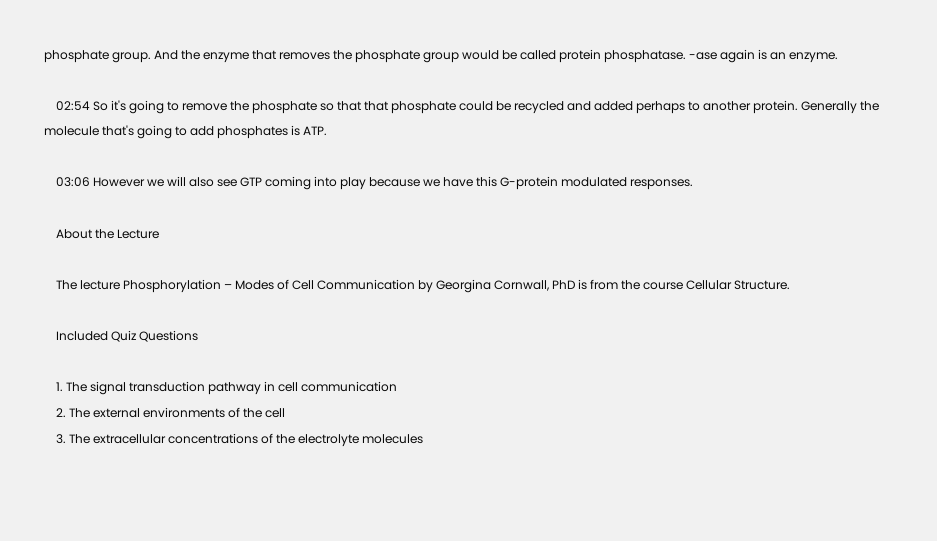phosphate group. And the enzyme that removes the phosphate group would be called protein phosphatase. -ase again is an enzyme.

    02:54 So it's going to remove the phosphate so that that phosphate could be recycled and added perhaps to another protein. Generally the molecule that's going to add phosphates is ATP.

    03:06 However we will also see GTP coming into play because we have this G-protein modulated responses.

    About the Lecture

    The lecture Phosphorylation – Modes of Cell Communication by Georgina Cornwall, PhD is from the course Cellular Structure.

    Included Quiz Questions

    1. The signal transduction pathway in cell communication
    2. The external environments of the cell
    3. The extracellular concentrations of the electrolyte molecules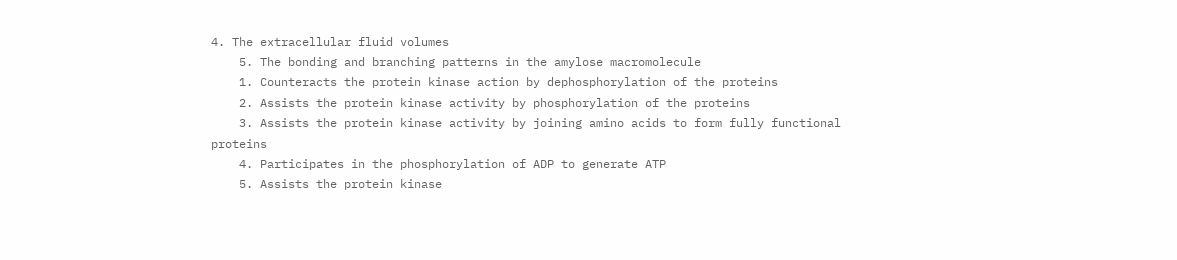4. The extracellular fluid volumes
    5. The bonding and branching patterns in the amylose macromolecule
    1. Counteracts the protein kinase action by dephosphorylation of the proteins
    2. Assists the protein kinase activity by phosphorylation of the proteins
    3. Assists the protein kinase activity by joining amino acids to form fully functional proteins
    4. Participates in the phosphorylation of ADP to generate ATP
    5. Assists the protein kinase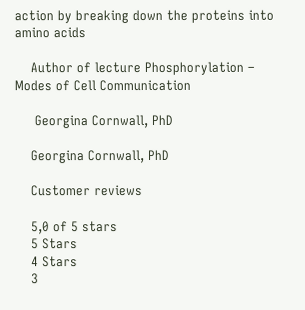action by breaking down the proteins into amino acids

    Author of lecture Phosphorylation – Modes of Cell Communication

     Georgina Cornwall, PhD

    Georgina Cornwall, PhD

    Customer reviews

    5,0 of 5 stars
    5 Stars
    4 Stars
    3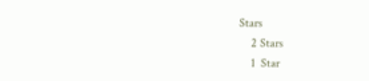Stars
    2 Stars
    1  Star